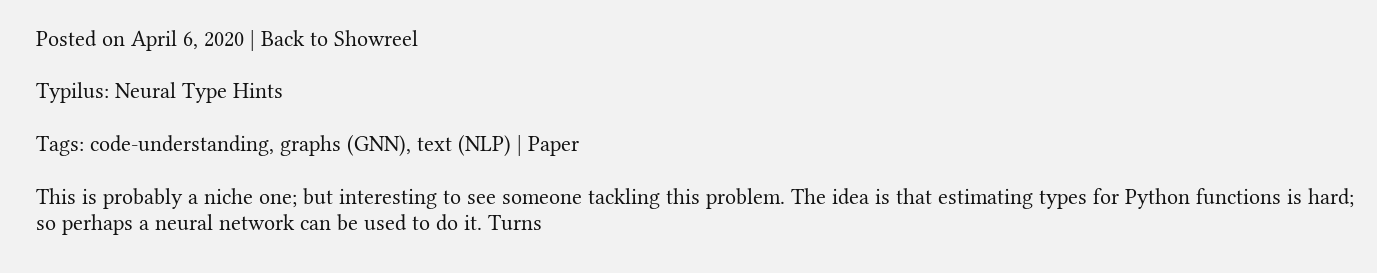Posted on April 6, 2020 | Back to Showreel

Typilus: Neural Type Hints

Tags: code-understanding, graphs (GNN), text (NLP) | Paper

This is probably a niche one; but interesting to see someone tackling this problem. The idea is that estimating types for Python functions is hard; so perhaps a neural network can be used to do it. Turns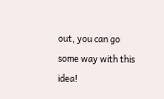out, you can go some way with this idea!